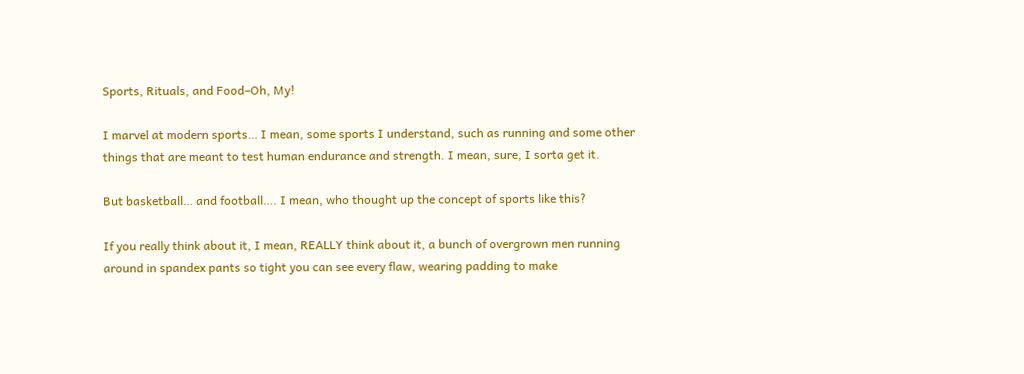Sports, Rituals, and Food–Oh, My!

I marvel at modern sports… I mean, some sports I understand, such as running and some other things that are meant to test human endurance and strength. I mean, sure, I sorta get it.

But basketball… and football…. I mean, who thought up the concept of sports like this?

If you really think about it, I mean, REALLY think about it, a bunch of overgrown men running around in spandex pants so tight you can see every flaw, wearing padding to make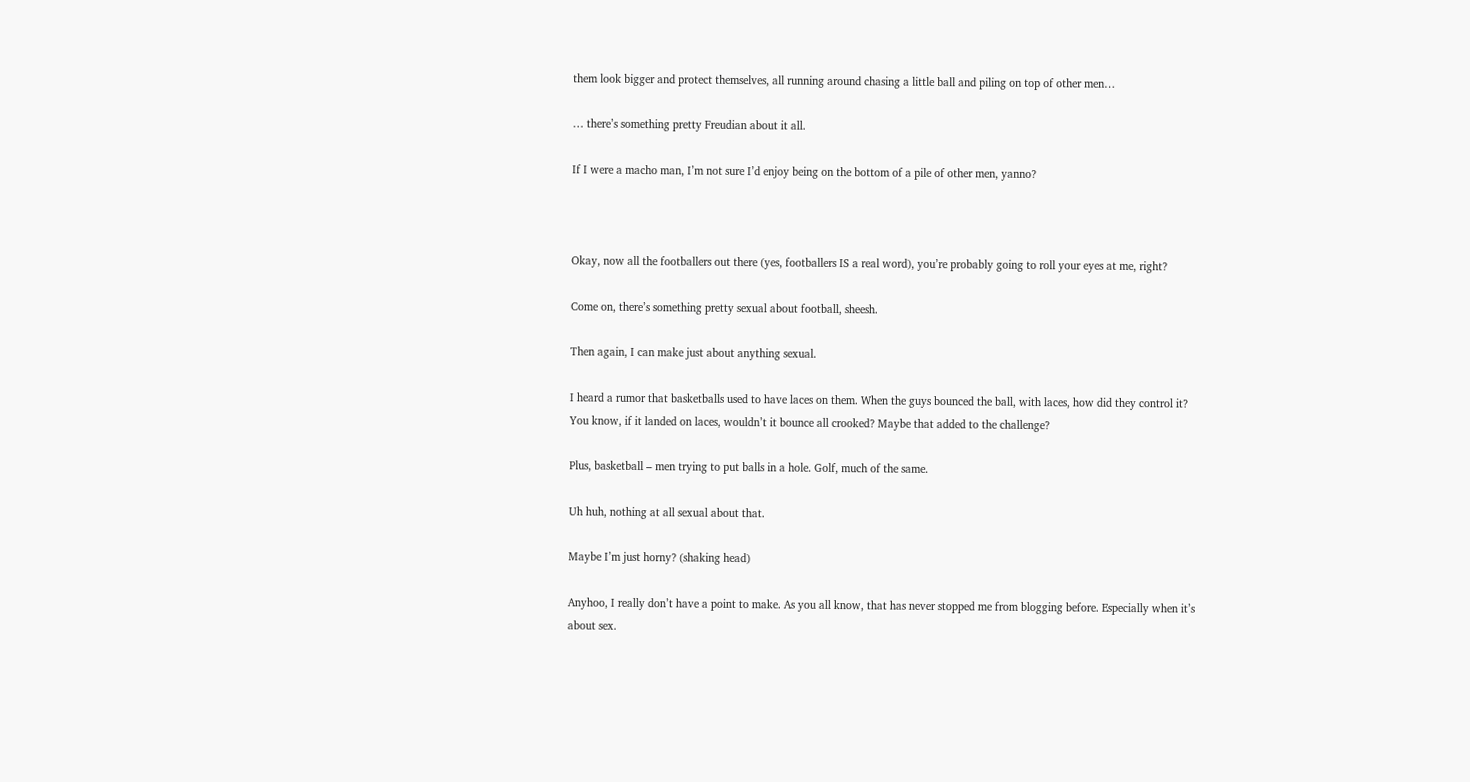them look bigger and protect themselves, all running around chasing a little ball and piling on top of other men…

… there’s something pretty Freudian about it all.

If I were a macho man, I’m not sure I’d enjoy being on the bottom of a pile of other men, yanno?



Okay, now all the footballers out there (yes, footballers IS a real word), you’re probably going to roll your eyes at me, right?

Come on, there’s something pretty sexual about football, sheesh.

Then again, I can make just about anything sexual.

I heard a rumor that basketballs used to have laces on them. When the guys bounced the ball, with laces, how did they control it? You know, if it landed on laces, wouldn’t it bounce all crooked? Maybe that added to the challenge?

Plus, basketball – men trying to put balls in a hole. Golf, much of the same.

Uh huh, nothing at all sexual about that.

Maybe I’m just horny? (shaking head)

Anyhoo, I really don’t have a point to make. As you all know, that has never stopped me from blogging before. Especially when it’s about sex.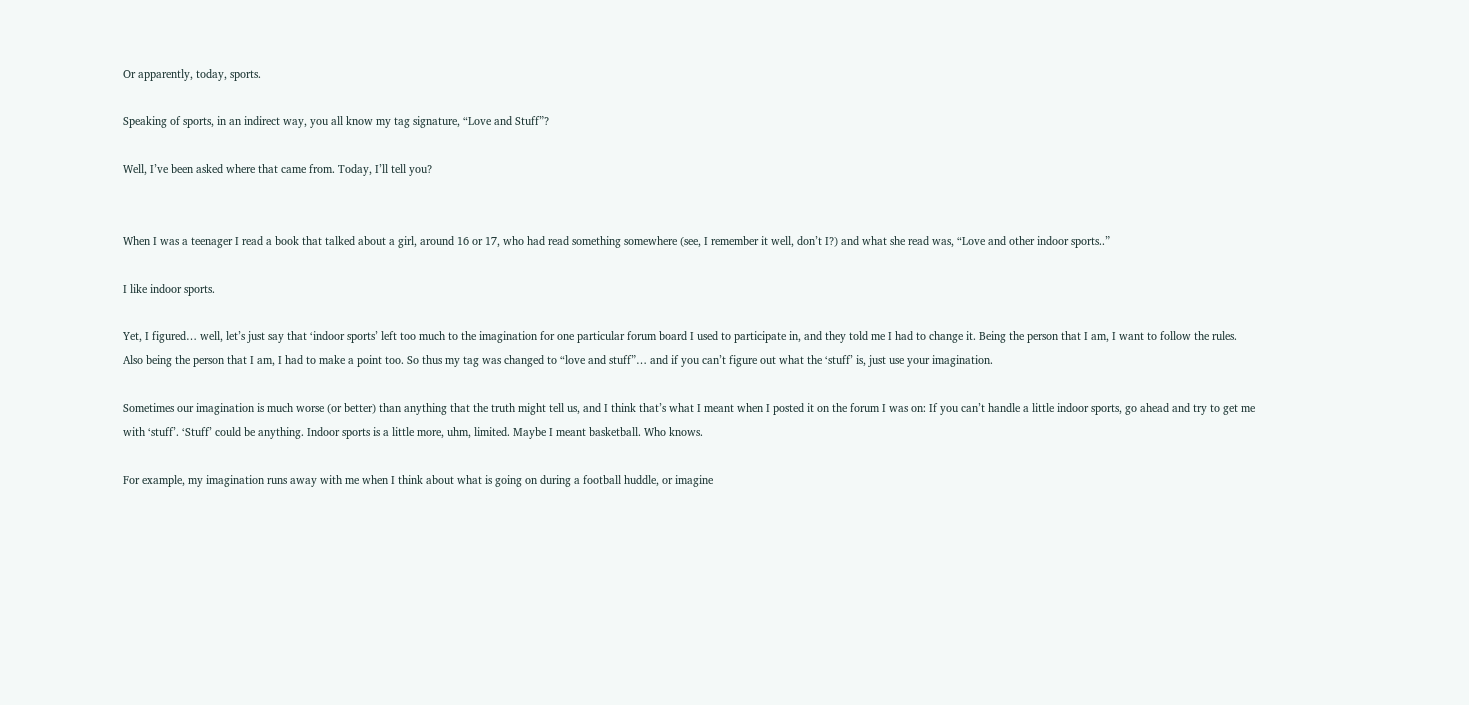Or apparently, today, sports.

Speaking of sports, in an indirect way, you all know my tag signature, “Love and Stuff”?

Well, I’ve been asked where that came from. Today, I’ll tell you?


When I was a teenager I read a book that talked about a girl, around 16 or 17, who had read something somewhere (see, I remember it well, don’t I?) and what she read was, “Love and other indoor sports..”

I like indoor sports.

Yet, I figured… well, let’s just say that ‘indoor sports’ left too much to the imagination for one particular forum board I used to participate in, and they told me I had to change it. Being the person that I am, I want to follow the rules. Also being the person that I am, I had to make a point too. So thus my tag was changed to “love and stuff”… and if you can’t figure out what the ‘stuff’ is, just use your imagination.

Sometimes our imagination is much worse (or better) than anything that the truth might tell us, and I think that’s what I meant when I posted it on the forum I was on: If you can’t handle a little indoor sports, go ahead and try to get me with ‘stuff’. ‘Stuff’ could be anything. Indoor sports is a little more, uhm, limited. Maybe I meant basketball. Who knows.

For example, my imagination runs away with me when I think about what is going on during a football huddle, or imagine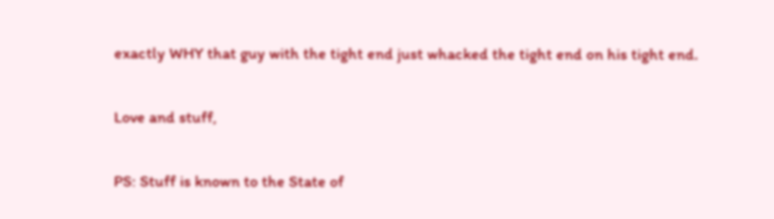exactly WHY that guy with the tight end just whacked the tight end on his tight end.

Love and stuff,

PS: Stuff is known to the State of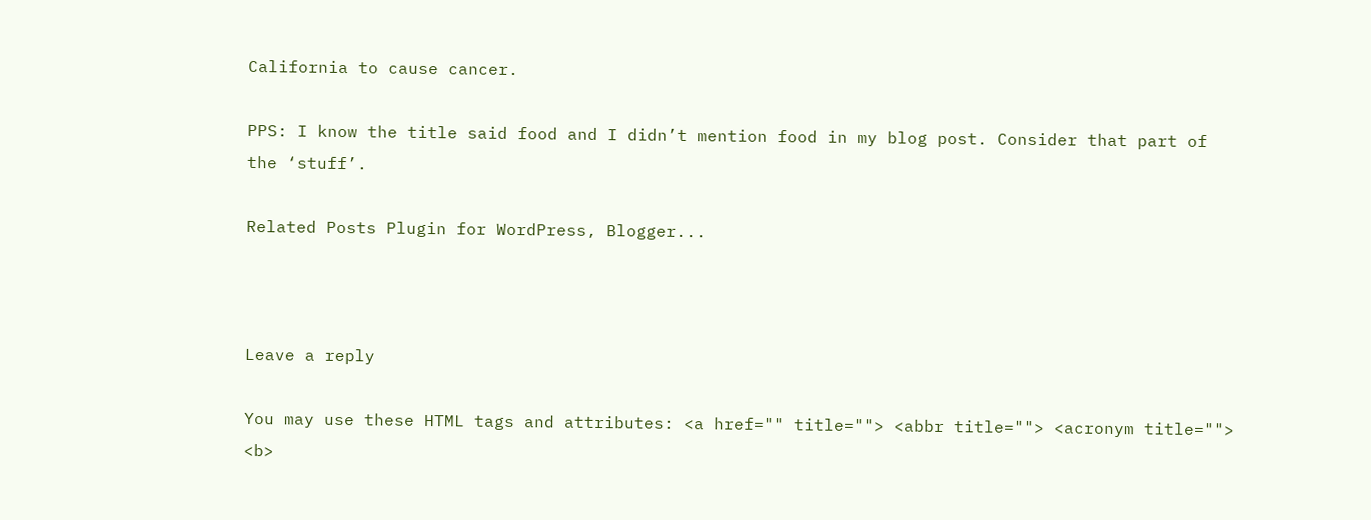California to cause cancer.

PPS: I know the title said food and I didn’t mention food in my blog post. Consider that part of the ‘stuff’.

Related Posts Plugin for WordPress, Blogger...



Leave a reply

You may use these HTML tags and attributes: <a href="" title=""> <abbr title=""> <acronym title=""> <b>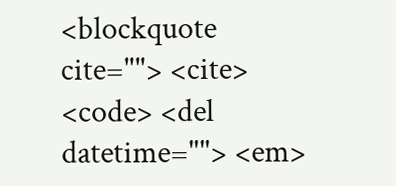<blockquote cite=""> <cite> <code> <del datetime=""> <em>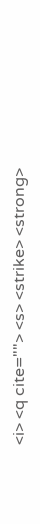<i> <q cite=""> <s> <strike> <strong>